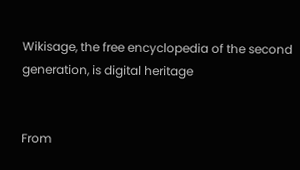Wikisage, the free encyclopedia of the second generation, is digital heritage


From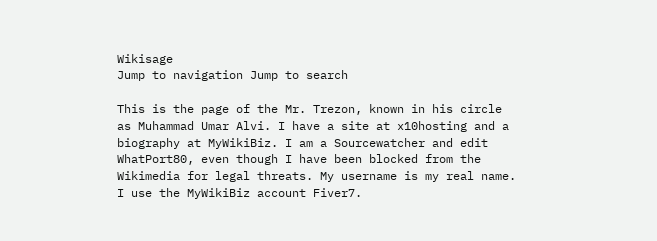Wikisage
Jump to navigation Jump to search

This is the page of the Mr. Trezon, known in his circle as Muhammad Umar Alvi. I have a site at x10hosting and a biography at MyWikiBiz. I am a Sourcewatcher and edit WhatPort80, even though I have been blocked from the Wikimedia for legal threats. My username is my real name. I use the MyWikiBiz account Fiver7.